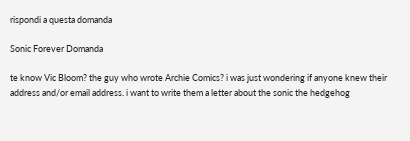rispondi a questa domanda

Sonic Forever Domanda

te know Vic Bloom? the guy who wrote Archie Comics? i was just wondering if anyone knew their address and/or email address. i want to write them a letter about the sonic the hedgehog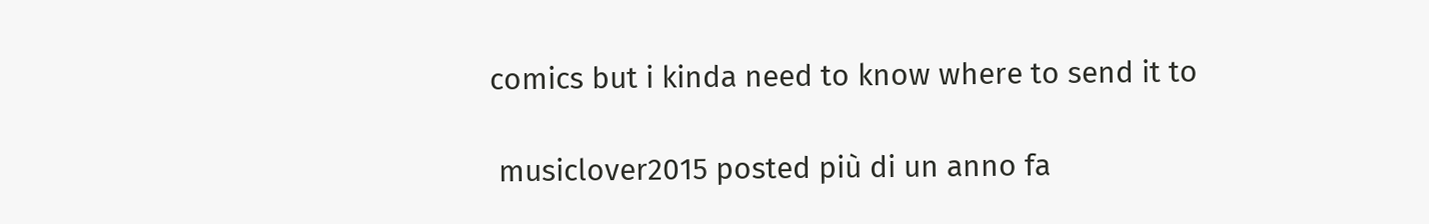comics but i kinda need to know where to send it to

 musiclover2015 posted più di un anno fa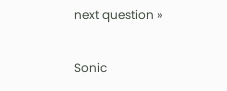next question »

Sonic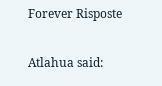Forever Risposte

Atlahua said: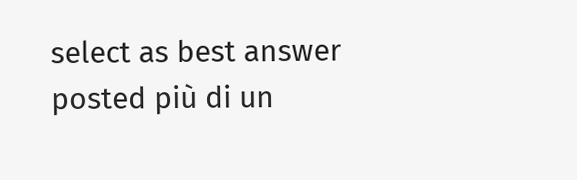select as best answer
posted più di un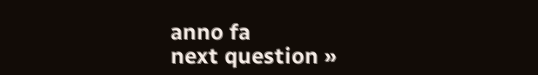anno fa
next question »